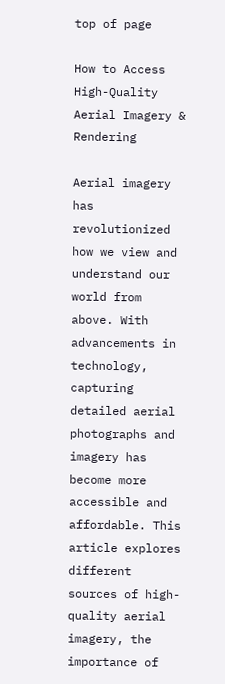top of page

How to Access High-Quality Aerial Imagery & Rendering

Aerial imagery has revolutionized how we view and understand our world from above. With advancements in technology, capturing detailed aerial photographs and imagery has become more accessible and affordable. This article explores different sources of high-quality aerial imagery, the importance of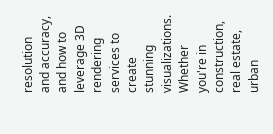resolution and accuracy, and how to leverage 3D rendering services to create stunning visualizations. Whether you're in construction, real estate, urban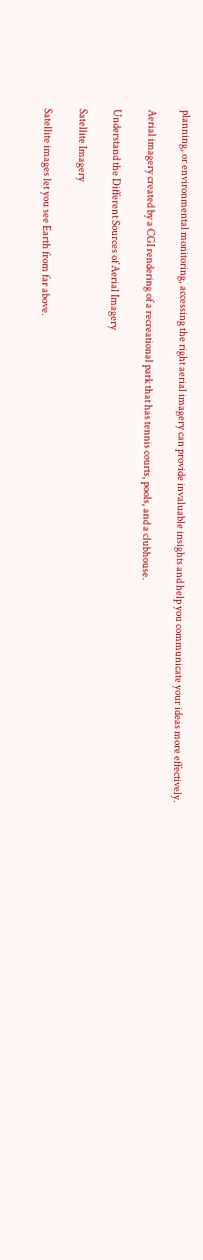planning, or environmental monitoring, accessing the right aerial imagery can provide invaluable insights and help you communicate your ideas more effectively.

Aerial imagery created by a CGI rendering of a recreational park that has tennis courts, pools, and a clubhouse.

Understand the Different Sources of Aerial Imagery

Satellite Imagery

Satellite images let you see Earth from far above.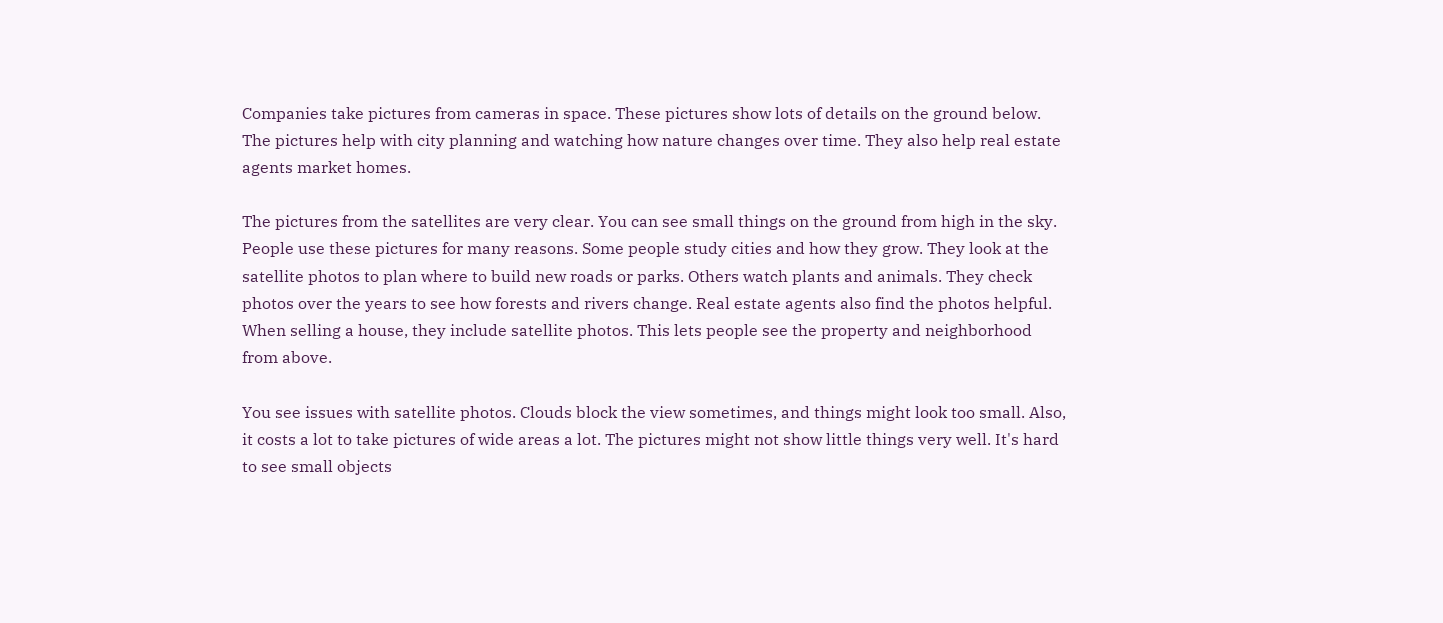Companies take pictures from cameras in space. These pictures show lots of details on the ground below. The pictures help with city planning and watching how nature changes over time. They also help real estate agents market homes.

The pictures from the satellites are very clear. You can see small things on the ground from high in the sky. People use these pictures for many reasons. Some people study cities and how they grow. They look at the satellite photos to plan where to build new roads or parks. Others watch plants and animals. They check photos over the years to see how forests and rivers change. Real estate agents also find the photos helpful. When selling a house, they include satellite photos. This lets people see the property and neighborhood from above.

You see issues with satellite photos. Clouds block the view sometimes, and things might look too small. Also, it costs a lot to take pictures of wide areas a lot. The pictures might not show little things very well. It's hard to see small objects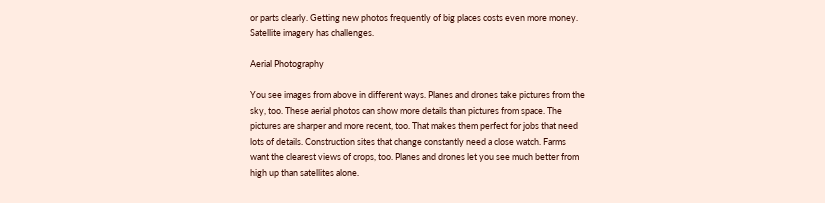or parts clearly. Getting new photos frequently of big places costs even more money. Satellite imagery has challenges.

Aerial Photography

You see images from above in different ways. Planes and drones take pictures from the sky, too. These aerial photos can show more details than pictures from space. The pictures are sharper and more recent, too. That makes them perfect for jobs that need lots of details. Construction sites that change constantly need a close watch. Farms want the clearest views of crops, too. Planes and drones let you see much better from high up than satellites alone.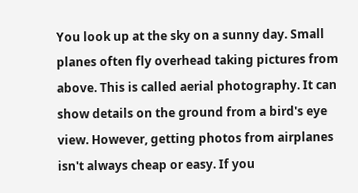You look up at the sky on a sunny day. Small planes often fly overhead taking pictures from above. This is called aerial photography. It can show details on the ground from a bird's eye view. However, getting photos from airplanes isn't always cheap or easy. If you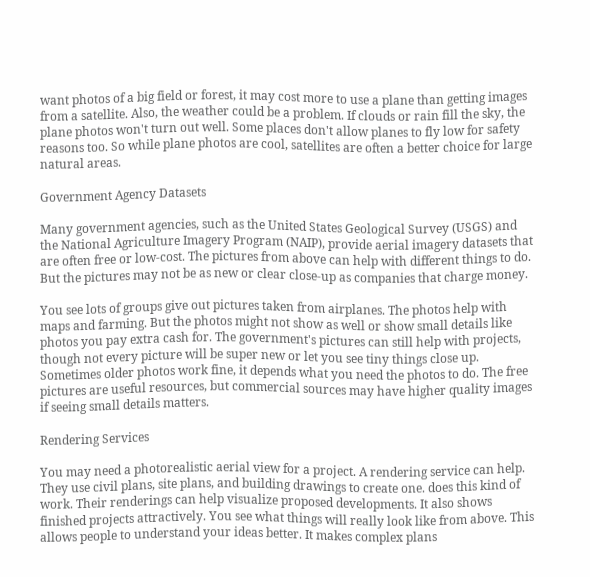want photos of a big field or forest, it may cost more to use a plane than getting images from a satellite. Also, the weather could be a problem. If clouds or rain fill the sky, the plane photos won't turn out well. Some places don't allow planes to fly low for safety reasons too. So while plane photos are cool, satellites are often a better choice for large natural areas.

Government Agency Datasets

Many government agencies, such as the United States Geological Survey (USGS) and the National Agriculture Imagery Program (NAIP), provide aerial imagery datasets that are often free or low-cost. The pictures from above can help with different things to do. But the pictures may not be as new or clear close-up as companies that charge money.

You see lots of groups give out pictures taken from airplanes. The photos help with maps and farming. But the photos might not show as well or show small details like photos you pay extra cash for. The government's pictures can still help with projects, though not every picture will be super new or let you see tiny things close up. Sometimes older photos work fine, it depends what you need the photos to do. The free pictures are useful resources, but commercial sources may have higher quality images if seeing small details matters.

Rendering Services

You may need a photorealistic aerial view for a project. A rendering service can help. They use civil plans, site plans, and building drawings to create one. does this kind of work. Their renderings can help visualize proposed developments. It also shows finished projects attractively. You see what things will really look like from above. This allows people to understand your ideas better. It makes complex plans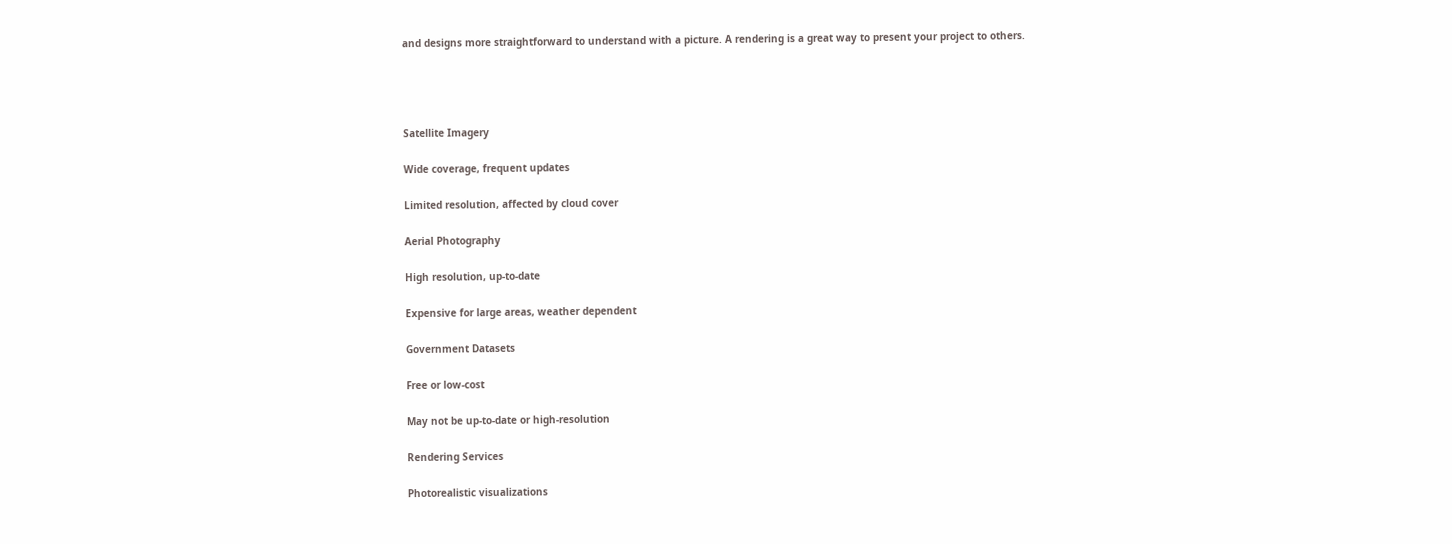and designs more straightforward to understand with a picture. A rendering is a great way to present your project to others.




Satellite Imagery

Wide coverage, frequent updates

Limited resolution, affected by cloud cover

Aerial Photography

High resolution, up-to-date

Expensive for large areas, weather dependent

Government Datasets

Free or low-cost

May not be up-to-date or high-resolution

Rendering Services

Photorealistic visualizations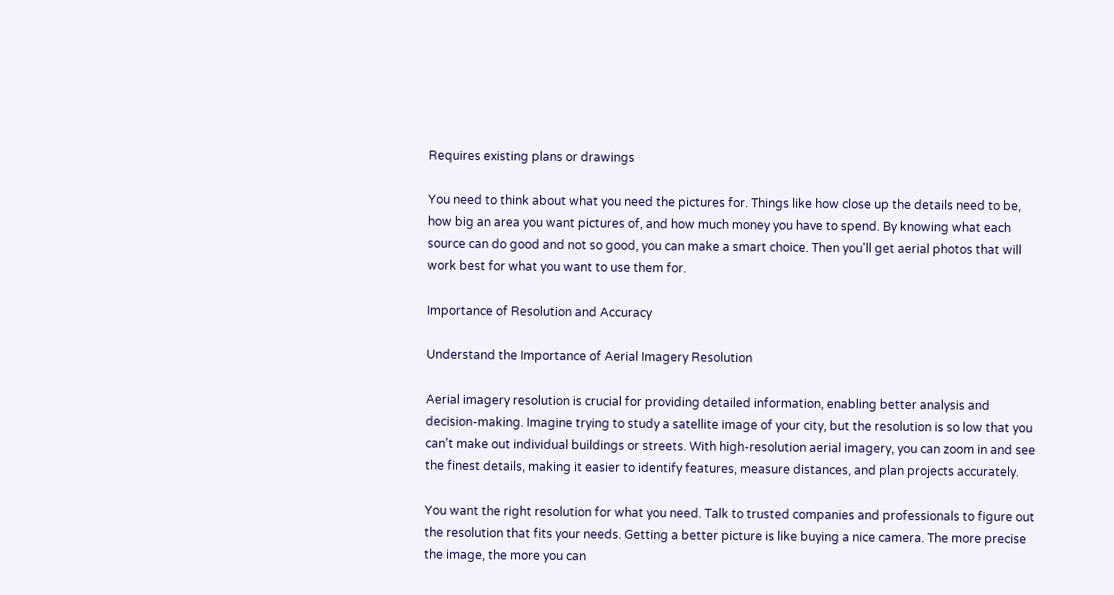Requires existing plans or drawings

You need to think about what you need the pictures for. Things like how close up the details need to be, how big an area you want pictures of, and how much money you have to spend. By knowing what each source can do good and not so good, you can make a smart choice. Then you'll get aerial photos that will work best for what you want to use them for.

Importance of Resolution and Accuracy

Understand the Importance of Aerial Imagery Resolution

Aerial imagery resolution is crucial for providing detailed information, enabling better analysis and decision-making. Imagine trying to study a satellite image of your city, but the resolution is so low that you can't make out individual buildings or streets. With high-resolution aerial imagery, you can zoom in and see the finest details, making it easier to identify features, measure distances, and plan projects accurately.

You want the right resolution for what you need. Talk to trusted companies and professionals to figure out the resolution that fits your needs. Getting a better picture is like buying a nice camera. The more precise the image, the more you can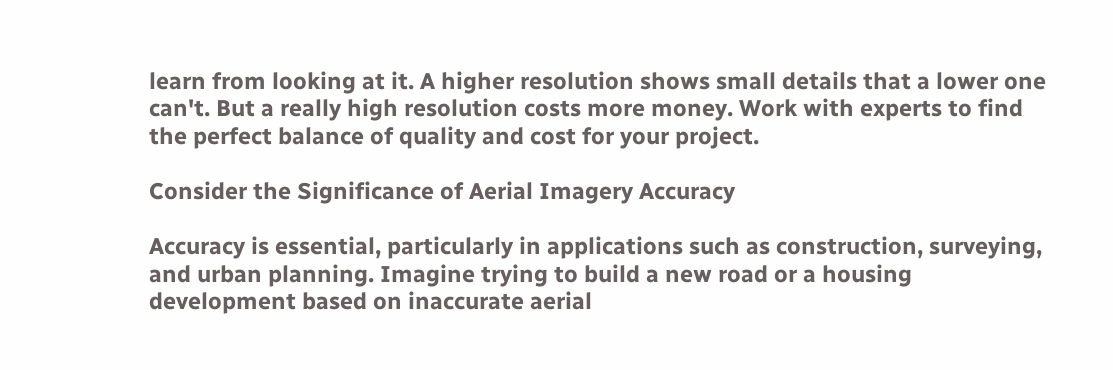learn from looking at it. A higher resolution shows small details that a lower one can't. But a really high resolution costs more money. Work with experts to find the perfect balance of quality and cost for your project.

Consider the Significance of Aerial Imagery Accuracy

Accuracy is essential, particularly in applications such as construction, surveying, and urban planning. Imagine trying to build a new road or a housing development based on inaccurate aerial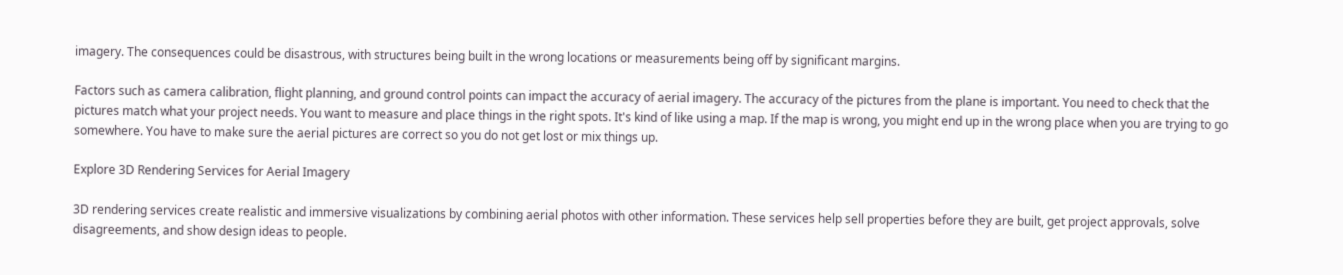imagery. The consequences could be disastrous, with structures being built in the wrong locations or measurements being off by significant margins.

Factors such as camera calibration, flight planning, and ground control points can impact the accuracy of aerial imagery. The accuracy of the pictures from the plane is important. You need to check that the pictures match what your project needs. You want to measure and place things in the right spots. It's kind of like using a map. If the map is wrong, you might end up in the wrong place when you are trying to go somewhere. You have to make sure the aerial pictures are correct so you do not get lost or mix things up.

Explore 3D Rendering Services for Aerial Imagery

3D rendering services create realistic and immersive visualizations by combining aerial photos with other information. These services help sell properties before they are built, get project approvals, solve disagreements, and show design ideas to people.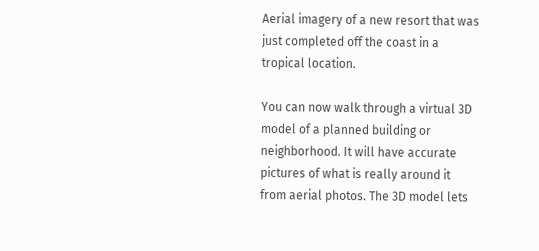Aerial imagery of a new resort that was just completed off the coast in a tropical location.

You can now walk through a virtual 3D model of a planned building or neighborhood. It will have accurate pictures of what is really around it from aerial photos. The 3D model lets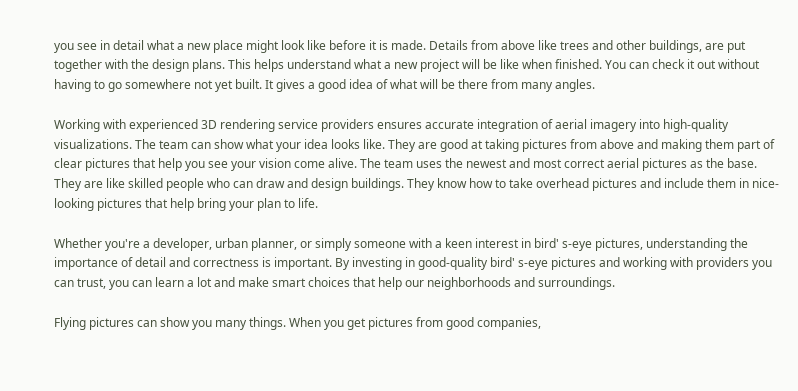you see in detail what a new place might look like before it is made. Details from above like trees and other buildings, are put together with the design plans. This helps understand what a new project will be like when finished. You can check it out without having to go somewhere not yet built. It gives a good idea of what will be there from many angles.

Working with experienced 3D rendering service providers ensures accurate integration of aerial imagery into high-quality visualizations. The team can show what your idea looks like. They are good at taking pictures from above and making them part of clear pictures that help you see your vision come alive. The team uses the newest and most correct aerial pictures as the base. They are like skilled people who can draw and design buildings. They know how to take overhead pictures and include them in nice-looking pictures that help bring your plan to life.

Whether you're a developer, urban planner, or simply someone with a keen interest in bird' s-eye pictures, understanding the importance of detail and correctness is important. By investing in good-quality bird' s-eye pictures and working with providers you can trust, you can learn a lot and make smart choices that help our neighborhoods and surroundings.

Flying pictures can show you many things. When you get pictures from good companies,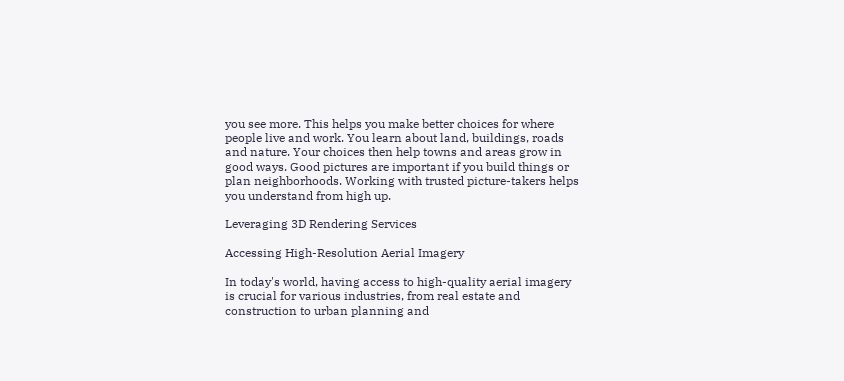you see more. This helps you make better choices for where people live and work. You learn about land, buildings, roads and nature. Your choices then help towns and areas grow in good ways. Good pictures are important if you build things or plan neighborhoods. Working with trusted picture-takers helps you understand from high up.

Leveraging 3D Rendering Services

Accessing High-Resolution Aerial Imagery

In today's world, having access to high-quality aerial imagery is crucial for various industries, from real estate and construction to urban planning and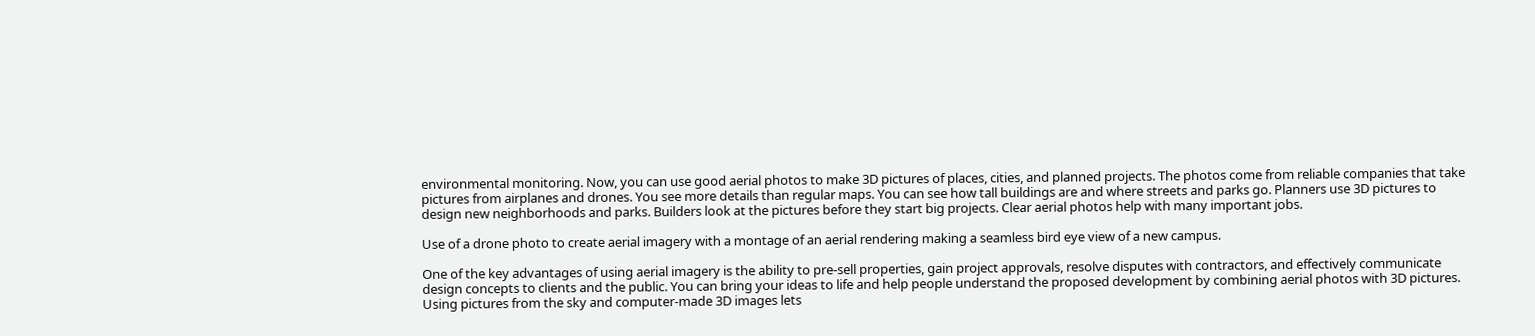environmental monitoring. Now, you can use good aerial photos to make 3D pictures of places, cities, and planned projects. The photos come from reliable companies that take pictures from airplanes and drones. You see more details than regular maps. You can see how tall buildings are and where streets and parks go. Planners use 3D pictures to design new neighborhoods and parks. Builders look at the pictures before they start big projects. Clear aerial photos help with many important jobs.

Use of a drone photo to create aerial imagery with a montage of an aerial rendering making a seamless bird eye view of a new campus.

One of the key advantages of using aerial imagery is the ability to pre-sell properties, gain project approvals, resolve disputes with contractors, and effectively communicate design concepts to clients and the public. You can bring your ideas to life and help people understand the proposed development by combining aerial photos with 3D pictures. Using pictures from the sky and computer-made 3D images lets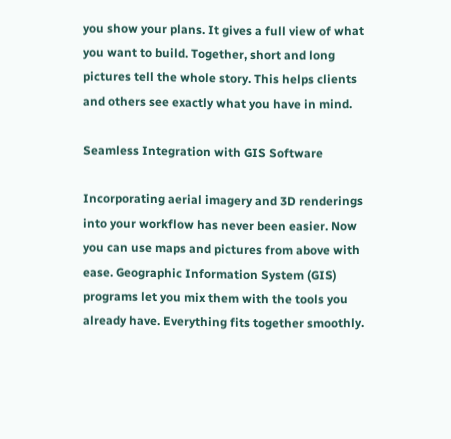you show your plans. It gives a full view of what you want to build. Together, short and long pictures tell the whole story. This helps clients and others see exactly what you have in mind.

Seamless Integration with GIS Software

Incorporating aerial imagery and 3D renderings into your workflow has never been easier. Now you can use maps and pictures from above with ease. Geographic Information System (GIS) programs let you mix them with the tools you already have. Everything fits together smoothly.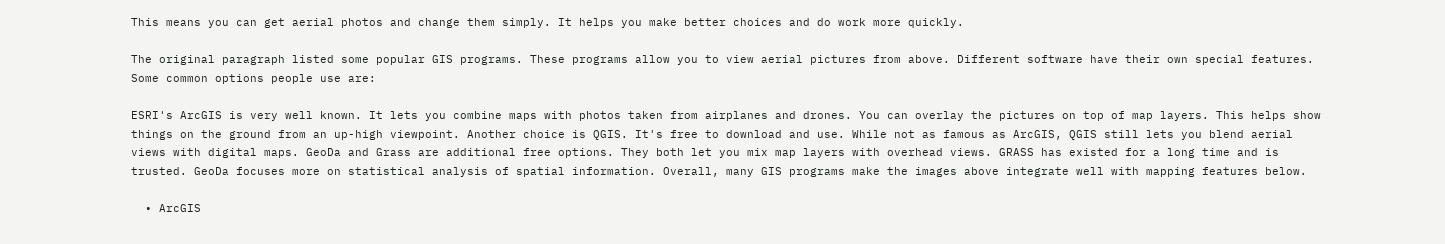This means you can get aerial photos and change them simply. It helps you make better choices and do work more quickly.

The original paragraph listed some popular GIS programs. These programs allow you to view aerial pictures from above. Different software have their own special features. Some common options people use are:

ESRI's ArcGIS is very well known. It lets you combine maps with photos taken from airplanes and drones. You can overlay the pictures on top of map layers. This helps show things on the ground from an up-high viewpoint. Another choice is QGIS. It's free to download and use. While not as famous as ArcGIS, QGIS still lets you blend aerial views with digital maps. GeoDa and Grass are additional free options. They both let you mix map layers with overhead views. GRASS has existed for a long time and is trusted. GeoDa focuses more on statistical analysis of spatial information. Overall, many GIS programs make the images above integrate well with mapping features below.

  • ArcGIS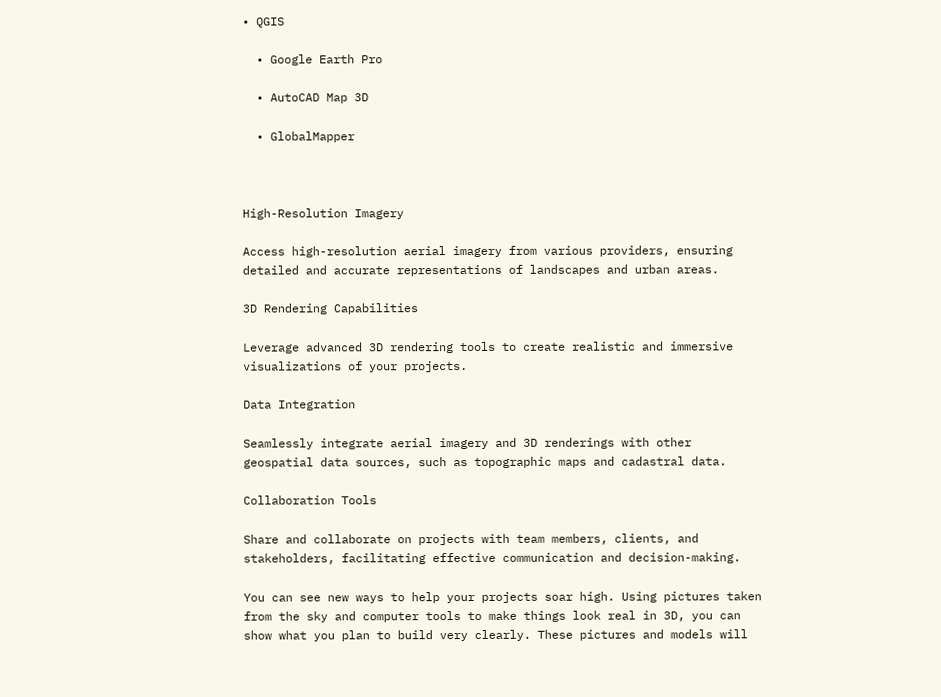• QGIS

  • Google Earth Pro

  • AutoCAD Map 3D

  • GlobalMapper



High-Resolution Imagery

Access high-resolution aerial imagery from various providers, ensuring detailed and accurate representations of landscapes and urban areas.

3D Rendering Capabilities

Leverage advanced 3D rendering tools to create realistic and immersive visualizations of your projects.

Data Integration

Seamlessly integrate aerial imagery and 3D renderings with other geospatial data sources, such as topographic maps and cadastral data.

Collaboration Tools

Share and collaborate on projects with team members, clients, and stakeholders, facilitating effective communication and decision-making.

You can see new ways to help your projects soar high. Using pictures taken from the sky and computer tools to make things look real in 3D, you can show what you plan to build very clearly. These pictures and models will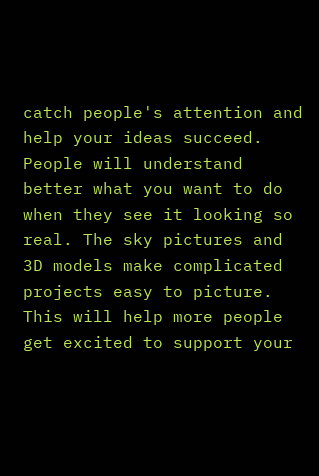catch people's attention and help your ideas succeed. People will understand better what you want to do when they see it looking so real. The sky pictures and 3D models make complicated projects easy to picture. This will help more people get excited to support your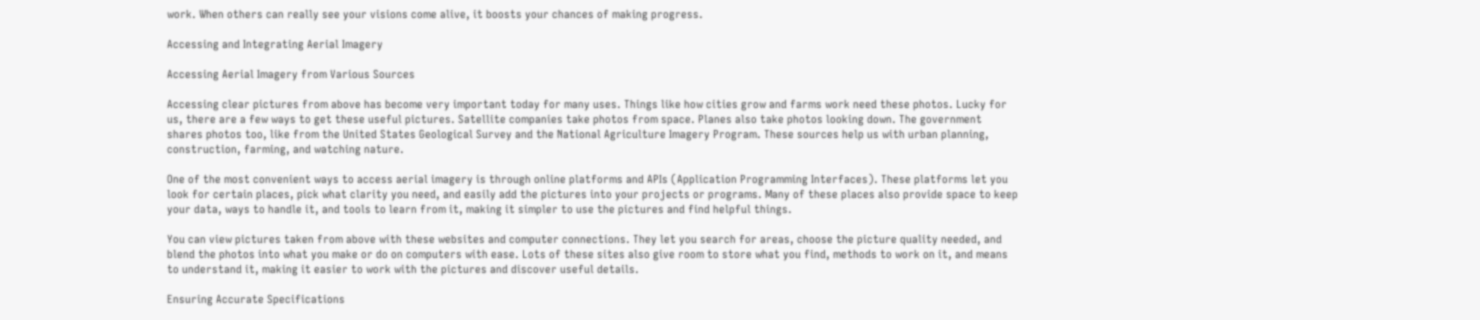work. When others can really see your visions come alive, it boosts your chances of making progress.

Accessing and Integrating Aerial Imagery

Accessing Aerial Imagery from Various Sources

Accessing clear pictures from above has become very important today for many uses. Things like how cities grow and farms work need these photos. Lucky for us, there are a few ways to get these useful pictures. Satellite companies take photos from space. Planes also take photos looking down. The government shares photos too, like from the United States Geological Survey and the National Agriculture Imagery Program. These sources help us with urban planning, construction, farming, and watching nature.

One of the most convenient ways to access aerial imagery is through online platforms and APIs (Application Programming Interfaces). These platforms let you look for certain places, pick what clarity you need, and easily add the pictures into your projects or programs. Many of these places also provide space to keep your data, ways to handle it, and tools to learn from it, making it simpler to use the pictures and find helpful things.

You can view pictures taken from above with these websites and computer connections. They let you search for areas, choose the picture quality needed, and blend the photos into what you make or do on computers with ease. Lots of these sites also give room to store what you find, methods to work on it, and means to understand it, making it easier to work with the pictures and discover useful details.

Ensuring Accurate Specifications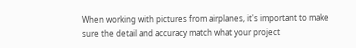When working with pictures from airplanes, it's important to make sure the detail and accuracy match what your project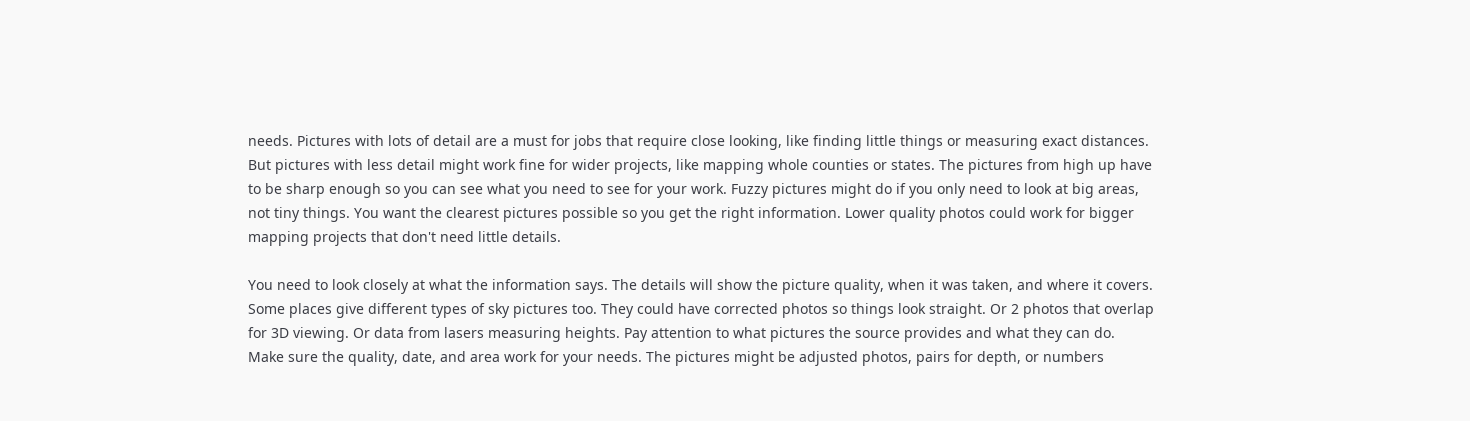needs. Pictures with lots of detail are a must for jobs that require close looking, like finding little things or measuring exact distances. But pictures with less detail might work fine for wider projects, like mapping whole counties or states. The pictures from high up have to be sharp enough so you can see what you need to see for your work. Fuzzy pictures might do if you only need to look at big areas, not tiny things. You want the clearest pictures possible so you get the right information. Lower quality photos could work for bigger mapping projects that don't need little details.

You need to look closely at what the information says. The details will show the picture quality, when it was taken, and where it covers. Some places give different types of sky pictures too. They could have corrected photos so things look straight. Or 2 photos that overlap for 3D viewing. Or data from lasers measuring heights. Pay attention to what pictures the source provides and what they can do. Make sure the quality, date, and area work for your needs. The pictures might be adjusted photos, pairs for depth, or numbers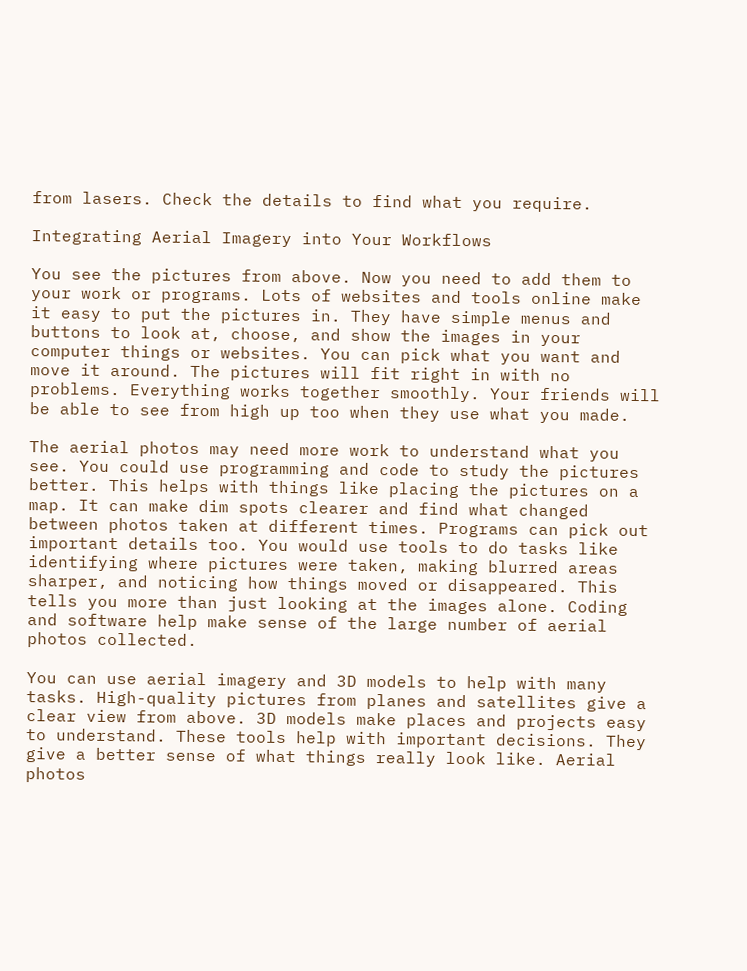from lasers. Check the details to find what you require.

Integrating Aerial Imagery into Your Workflows

You see the pictures from above. Now you need to add them to your work or programs. Lots of websites and tools online make it easy to put the pictures in. They have simple menus and buttons to look at, choose, and show the images in your computer things or websites. You can pick what you want and move it around. The pictures will fit right in with no problems. Everything works together smoothly. Your friends will be able to see from high up too when they use what you made.

The aerial photos may need more work to understand what you see. You could use programming and code to study the pictures better. This helps with things like placing the pictures on a map. It can make dim spots clearer and find what changed between photos taken at different times. Programs can pick out important details too. You would use tools to do tasks like identifying where pictures were taken, making blurred areas sharper, and noticing how things moved or disappeared. This tells you more than just looking at the images alone. Coding and software help make sense of the large number of aerial photos collected.

You can use aerial imagery and 3D models to help with many tasks. High-quality pictures from planes and satellites give a clear view from above. 3D models make places and projects easy to understand. These tools help with important decisions. They give a better sense of what things really look like. Aerial photos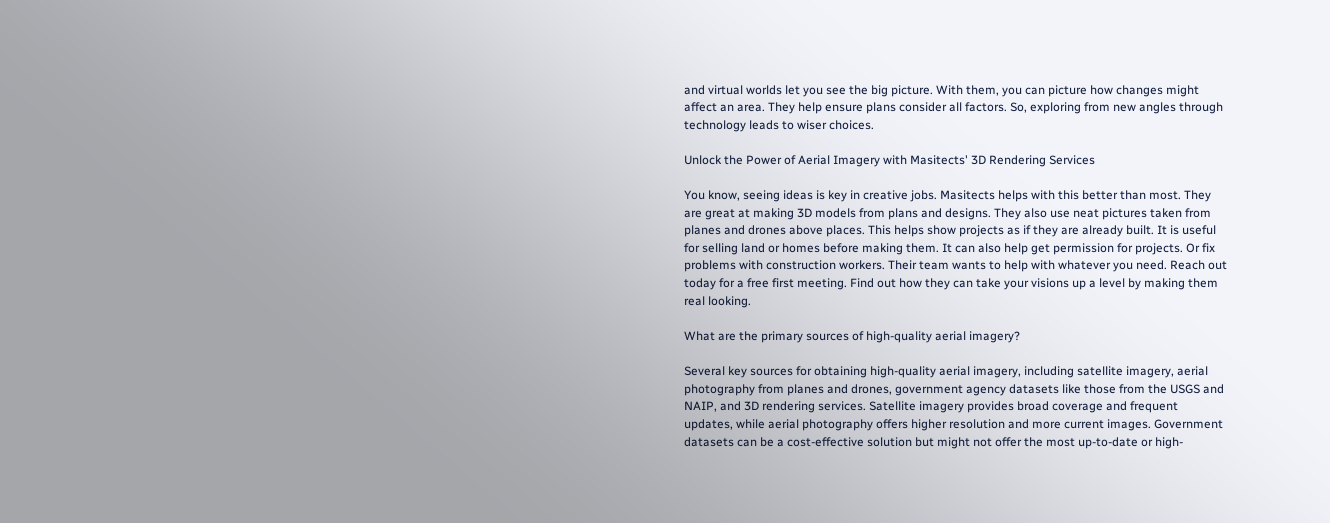and virtual worlds let you see the big picture. With them, you can picture how changes might affect an area. They help ensure plans consider all factors. So, exploring from new angles through technology leads to wiser choices.

Unlock the Power of Aerial Imagery with Masitects' 3D Rendering Services

You know, seeing ideas is key in creative jobs. Masitects helps with this better than most. They are great at making 3D models from plans and designs. They also use neat pictures taken from planes and drones above places. This helps show projects as if they are already built. It is useful for selling land or homes before making them. It can also help get permission for projects. Or fix problems with construction workers. Their team wants to help with whatever you need. Reach out today for a free first meeting. Find out how they can take your visions up a level by making them real looking.

What are the primary sources of high-quality aerial imagery?

Several key sources for obtaining high-quality aerial imagery, including satellite imagery, aerial photography from planes and drones, government agency datasets like those from the USGS and NAIP, and 3D rendering services. Satellite imagery provides broad coverage and frequent updates, while aerial photography offers higher resolution and more current images. Government datasets can be a cost-effective solution but might not offer the most up-to-date or high-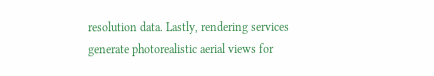resolution data. Lastly, rendering services generate photorealistic aerial views for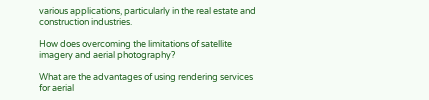various applications, particularly in the real estate and construction industries.

How does overcoming the limitations of satellite imagery and aerial photography?

What are the advantages of using rendering services for aerial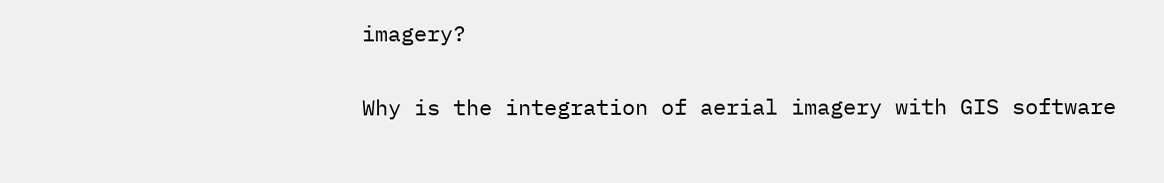imagery?

Why is the integration of aerial imagery with GIS software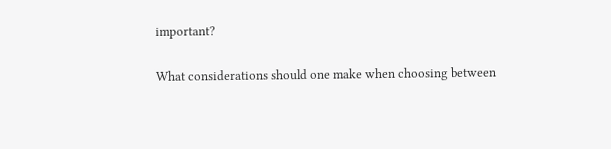important?

What considerations should one make when choosing between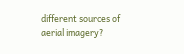different sources of aerial imagery?